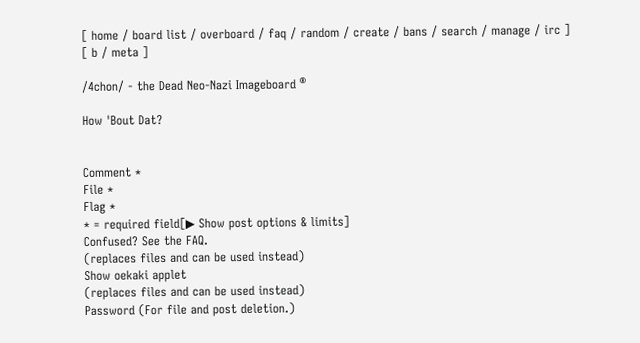[ home / board list / overboard / faq / random / create / bans / search / manage / irc ] [ b / meta ]

/4chon/ - the Dead Neo-Nazi Imageboard ®

How 'Bout Dat?


Comment *
File *
Flag *
* = required field[▶ Show post options & limits]
Confused? See the FAQ.
(replaces files and can be used instead)
Show oekaki applet
(replaces files and can be used instead)
Password (For file and post deletion.)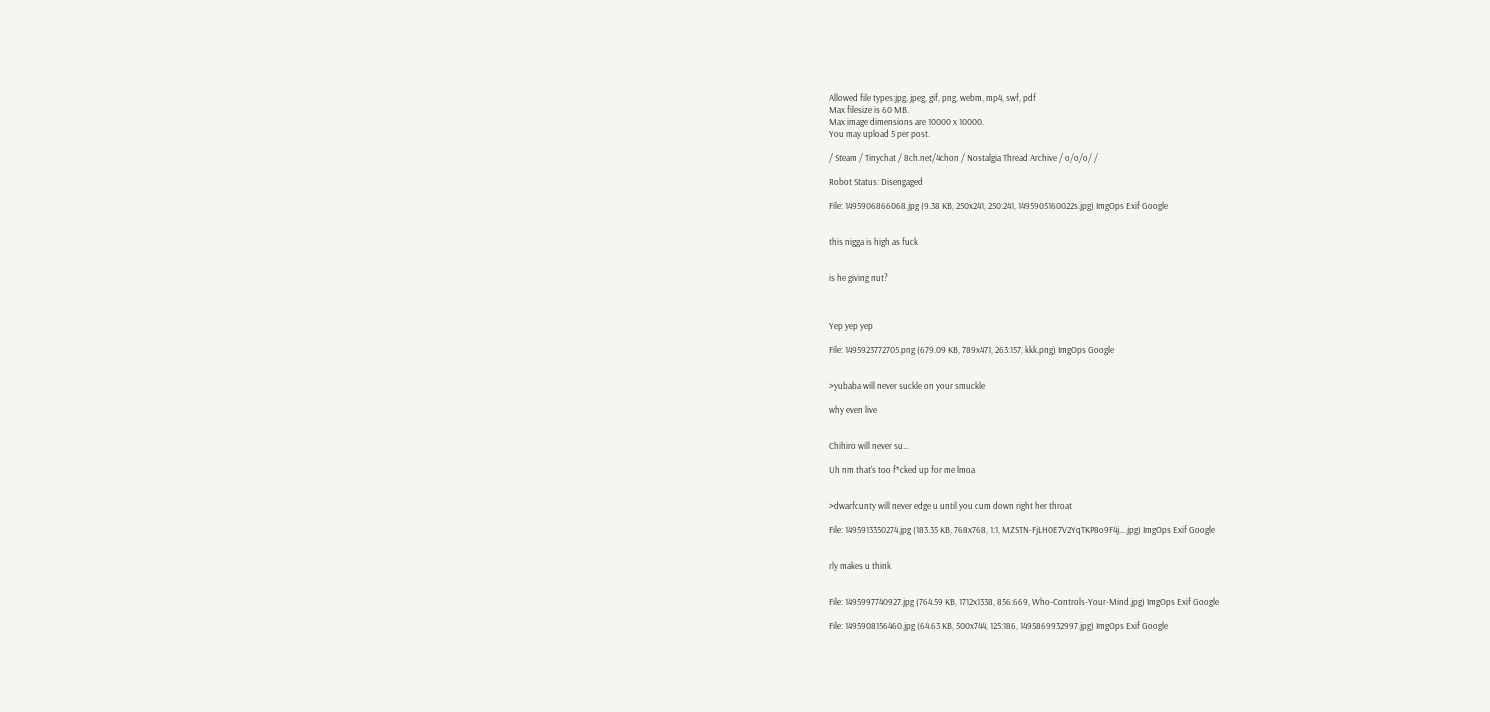Allowed file types:jpg, jpeg, gif, png, webm, mp4, swf, pdf
Max filesize is 60 MB.
Max image dimensions are 10000 x 10000.
You may upload 5 per post.

/ Steam / Tinychat / 8ch.net/4chon / Nostalgia Thread Archive / o/o/o/ /

Robot Status: Disengaged

File: 1495906866068.jpg (9.38 KB, 250x241, 250:241, 1495905160022s.jpg) ImgOps Exif Google


this nigga is high as fuck


is he giving nut?



Yep yep yep

File: 1495923772705.png (679.09 KB, 789x471, 263:157, kkk.png) ImgOps Google


>yubaba will never suckle on your smuckle

why even live


Chihiro will never su…

Uh nm that's too f*cked up for me lmoa


>dwarfcunty will never edge u until you cum down right her throat

File: 1495913350274.jpg (183.35 KB, 768x768, 1:1, MZSTN-FjLH0E7V2YqTKP8o9F4j….jpg) ImgOps Exif Google


rly makes u think


File: 1495997740927.jpg (764.59 KB, 1712x1338, 856:669, Who-Controls-Your-Mind.jpg) ImgOps Exif Google

File: 1495908156460.jpg (64.63 KB, 500x744, 125:186, 1495869932997.jpg) ImgOps Exif Google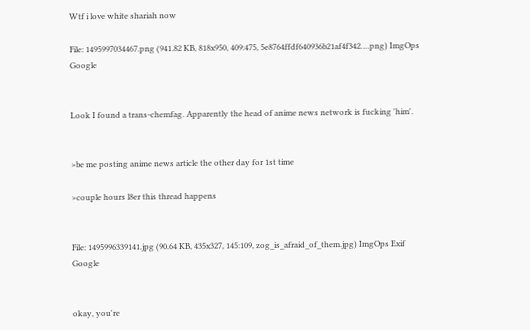Wtf i love white shariah now

File: 1495997034467.png (941.82 KB, 818x950, 409:475, 5e8764ffdf640936b21af4f342….png) ImgOps Google


Look I found a trans-chemfag. Apparently the head of anime news network is fucking 'him'.


>be me posting anime news article the other day for 1st time

>couple hours l8er this thread happens


File: 1495996339141.jpg (90.64 KB, 435x327, 145:109, zog_is_afraid_of_them.jpg) ImgOps Exif Google


okay, you're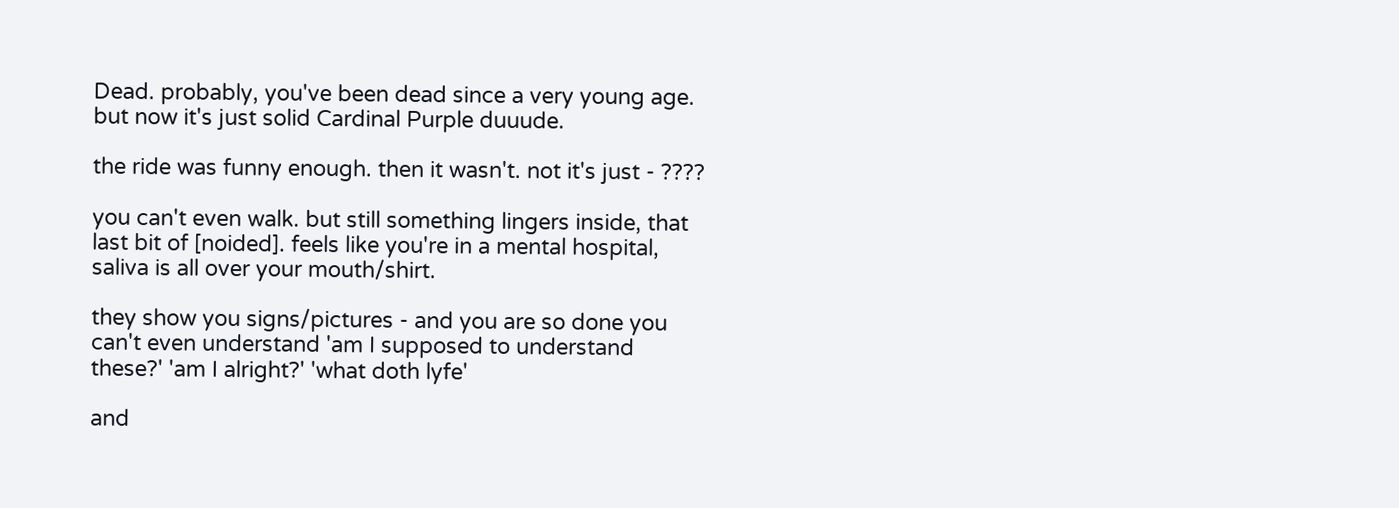Dead. probably, you've been dead since a very young age. but now it's just solid Cardinal Purple duuude.

the ride was funny enough. then it wasn't. not it's just - ????

you can't even walk. but still something lingers inside, that last bit of [noided]. feels like you're in a mental hospital, saliva is all over your mouth/shirt.

they show you signs/pictures - and you are so done you can't even understand 'am I supposed to understand these?' 'am I alright?' 'what doth lyfe'

and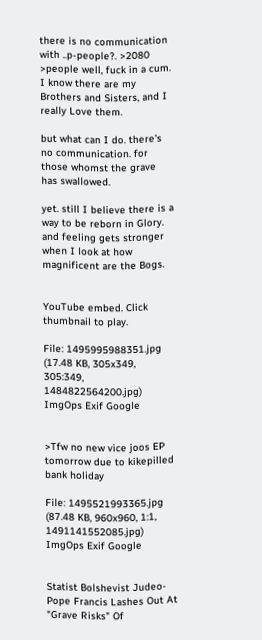there is no communication with ..p-people?. >2080 >people well, fuck in a cum. I know there are my Brothers and Sisters, and I really Love them.

but what can I do. there's no communication. for those whomst the grave has swallowed.

yet. still I believe there is a way to be reborn in Glory. and feeling gets stronger when I look at how magnificent are the Bogs.


YouTube embed. Click thumbnail to play.

File: 1495995988351.jpg (17.48 KB, 305x349, 305:349, 1484822564200.jpg) ImgOps Exif Google


>Tfw no new vice joos EP tomorrow due to kikepilled bank holiday

File: 1495521993365.jpg (87.48 KB, 960x960, 1:1, 1491141552085.jpg) ImgOps Exif Google


Statist Bolshevist Judeo-Pope Francis Lashes Out At "Grave Risks" Of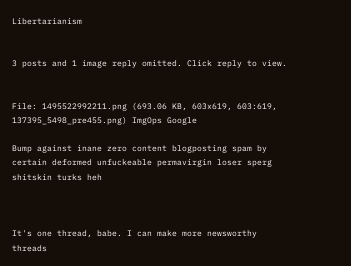Libertarianism


3 posts and 1 image reply omitted. Click reply to view.


File: 1495522992211.png (693.06 KB, 603x619, 603:619, 137395_5498_pre455.png) ImgOps Google

Bump against inane zero content blogposting spam by certain deformed unfuckeable permavirgin loser sperg shitskin turks heh



It's one thread, babe. I can make more newsworthy threads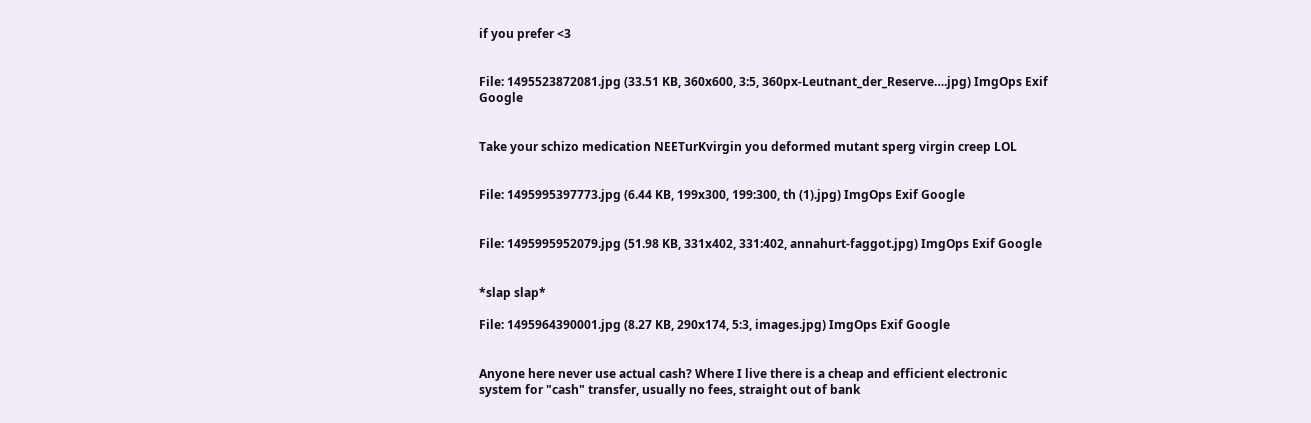if you prefer <3


File: 1495523872081.jpg (33.51 KB, 360x600, 3:5, 360px-Leutnant_der_Reserve….jpg) ImgOps Exif Google


Take your schizo medication NEETurKvirgin you deformed mutant sperg virgin creep LOL


File: 1495995397773.jpg (6.44 KB, 199x300, 199:300, th (1).jpg) ImgOps Exif Google


File: 1495995952079.jpg (51.98 KB, 331x402, 331:402, annahurt-faggot.jpg) ImgOps Exif Google


*slap slap*

File: 1495964390001.jpg (8.27 KB, 290x174, 5:3, images.jpg) ImgOps Exif Google


Anyone here never use actual cash? Where I live there is a cheap and efficient electronic system for "cash" transfer, usually no fees, straight out of bank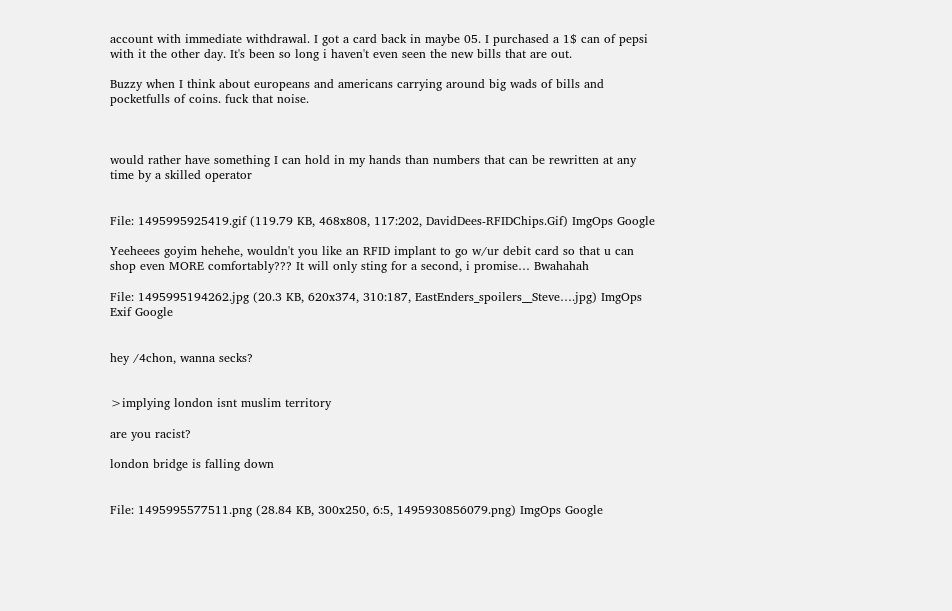account with immediate withdrawal. I got a card back in maybe 05. I purchased a 1$ can of pepsi with it the other day. It's been so long i haven't even seen the new bills that are out.

Buzzy when I think about europeans and americans carrying around big wads of bills and pocketfulls of coins. fuck that noise.



would rather have something I can hold in my hands than numbers that can be rewritten at any time by a skilled operator


File: 1495995925419.gif (119.79 KB, 468x808, 117:202, DavidDees-RFIDChips.Gif) ImgOps Google

Yeeheees goyim hehehe, wouldn't you like an RFID implant to go w/ur debit card so that u can shop even MORE comfortably??? It will only sting for a second, i promise… Bwahahah

File: 1495995194262.jpg (20.3 KB, 620x374, 310:187, EastEnders_spoilers__Steve….jpg) ImgOps Exif Google


hey /4chon, wanna secks?


>implying london isnt muslim territory

are you racist?

london bridge is falling down


File: 1495995577511.png (28.84 KB, 300x250, 6:5, 1495930856079.png) ImgOps Google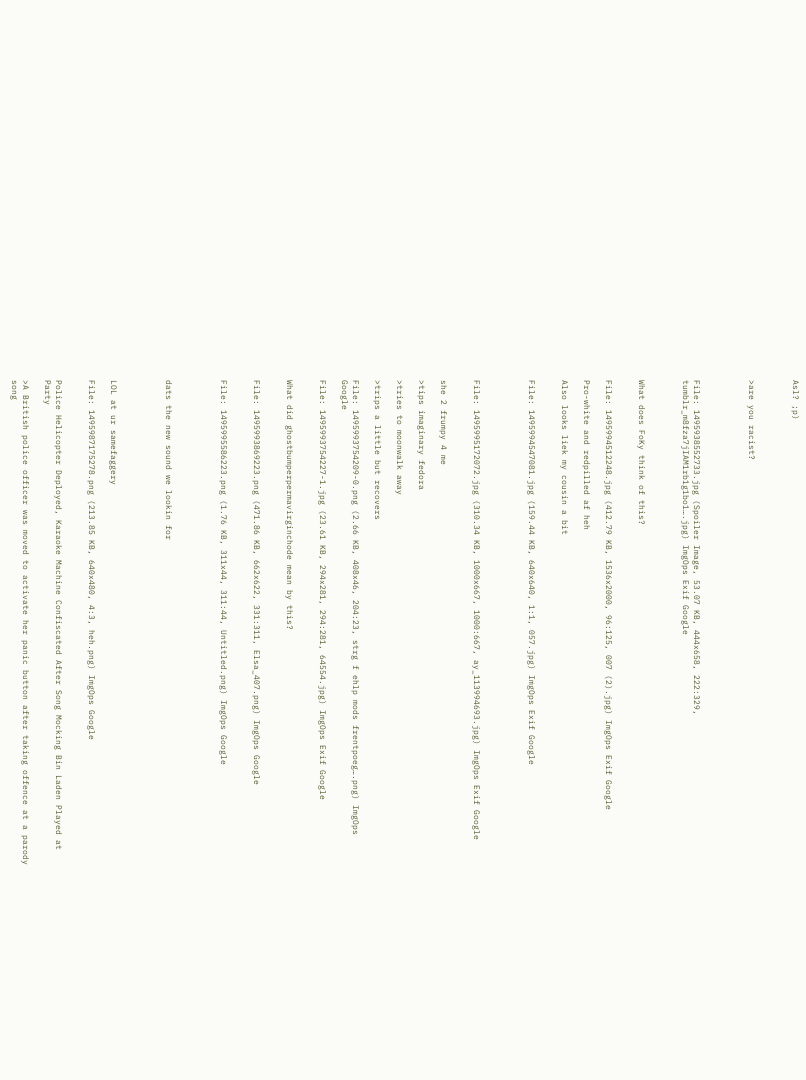Asl? ;p)



>are you racist?




File: 1495938552733.jpg (Spoiler Image, 53.07 KB, 444x658, 222:329, tumblr_m8fza7jIAM1rb1g1bo1….jpg) ImgOps Exif Google



What does FoKy think of this?


File: 1495994512248.jpg (412.79 KB, 1536x2000, 96:125, 007 (2).jpg) ImgOps Exif Google

Pro-white and redpilled af heh

Also looks liek my cousin a bit


File: 1495994547081.jpg (159.44 KB, 640x640, 1:1, 057.jpg) ImgOps Exif Google




File: 1495995172072.jpg (310.34 KB, 1000x667, 1000:667, ay_113994693.jpg) ImgOps Exif Google


she 2 frumpy 4 me

>tips imaginary fedora

>tries to moonwalk away

>trips a little but recovers

File: 1495993754209-0.png (2.66 KB, 408x46, 204:23, strg f ehlp mods frentpoeg….png) ImgOps Google

File: 1495993754227-1.jpg (23.61 KB, 294x281, 294:281, 64554.jpg) ImgOps Exif Google


What did ghostbumperpermavirginchode mean by this?


File: 1495993869223.png (471.86 KB, 662x622, 331:311, Elsa_407.png) ImgOps Google


File: 1495995586223.png (1.76 KB, 311x44, 311:44, Untitled.png) ImgOps Google




dats the new sound we lookin for




LOL at ur samefaggery

File: 1495987175278.png (213.85 KB, 640x480, 4:3, heh.png) ImgOps Google


Police Helicopter Deployed, Karaoke Machine Confiscated After Song Mocking Bin Laden Played at Party

>A British police officer was moved to activate her panic button after taking offence at a parody song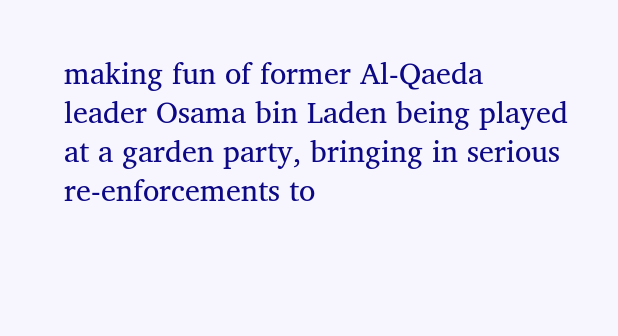making fun of former Al-Qaeda leader Osama bin Laden being played at a garden party, bringing in serious re-enforcements to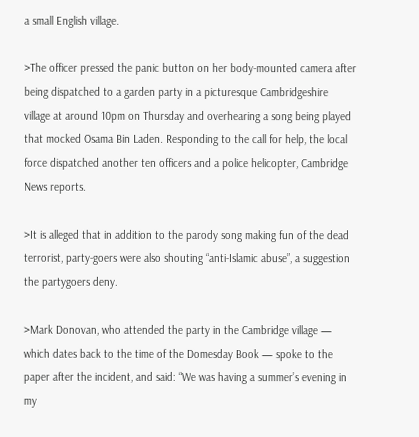a small English village.

>The officer pressed the panic button on her body-mounted camera after being dispatched to a garden party in a picturesque Cambridgeshire village at around 10pm on Thursday and overhearing a song being played that mocked Osama Bin Laden. Responding to the call for help, the local force dispatched another ten officers and a police helicopter, Cambridge News reports.

>It is alleged that in addition to the parody song making fun of the dead terrorist, party-goers were also shouting “anti-Islamic abuse”, a suggestion the partygoers deny.

>Mark Donovan, who attended the party in the Cambridge village — which dates back to the time of the Domesday Book — spoke to the paper after the incident, and said: “We was having a summer’s evening in my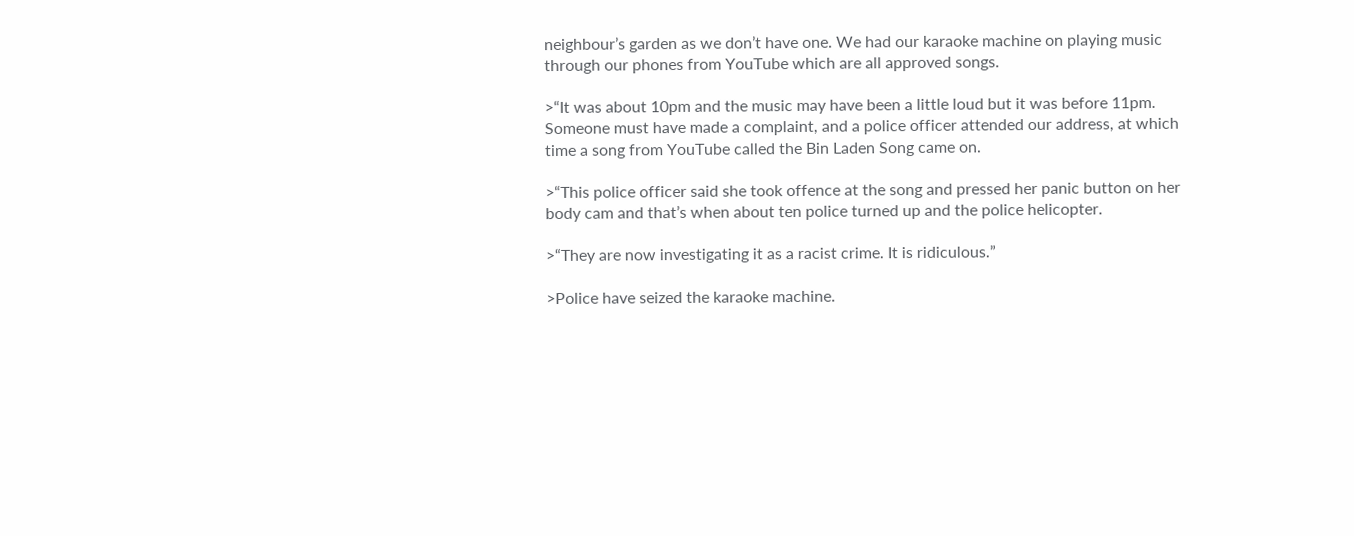neighbour’s garden as we don’t have one. We had our karaoke machine on playing music through our phones from YouTube which are all approved songs.

>“It was about 10pm and the music may have been a little loud but it was before 11pm. Someone must have made a complaint, and a police officer attended our address, at which time a song from YouTube called the Bin Laden Song came on.

>“This police officer said she took offence at the song and pressed her panic button on her body cam and that’s when about ten police turned up and the police helicopter.

>“They are now investigating it as a racist crime. It is ridiculous.”

>Police have seized the karaoke machine.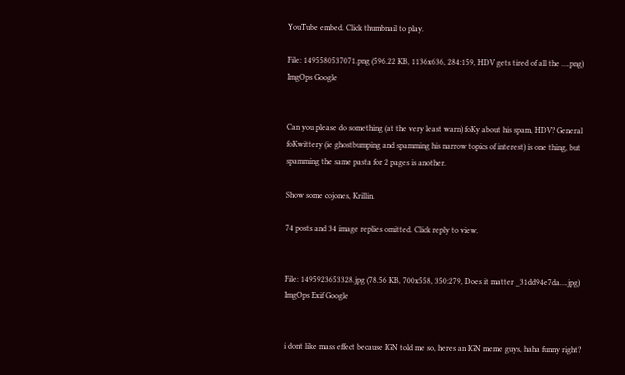YouTube embed. Click thumbnail to play.

File: 1495580537071.png (596.22 KB, 1136x636, 284:159, HDV gets tired of all the ….png) ImgOps Google


Can you please do something (at the very least warn) foKy about his spam, HDV? General foKwittery (ie ghostbumping and spamming his narrow topics of interest) is one thing, but spamming the same pasta for 2 pages is another.

Show some cojones, Krillin.

74 posts and 34 image replies omitted. Click reply to view.


File: 1495923653328.jpg (78.56 KB, 700x558, 350:279, Does it matter _31dd94e7da….jpg) ImgOps Exif Google


i dont like mass effect because IGN told me so, heres an IGN meme guys, haha funny right?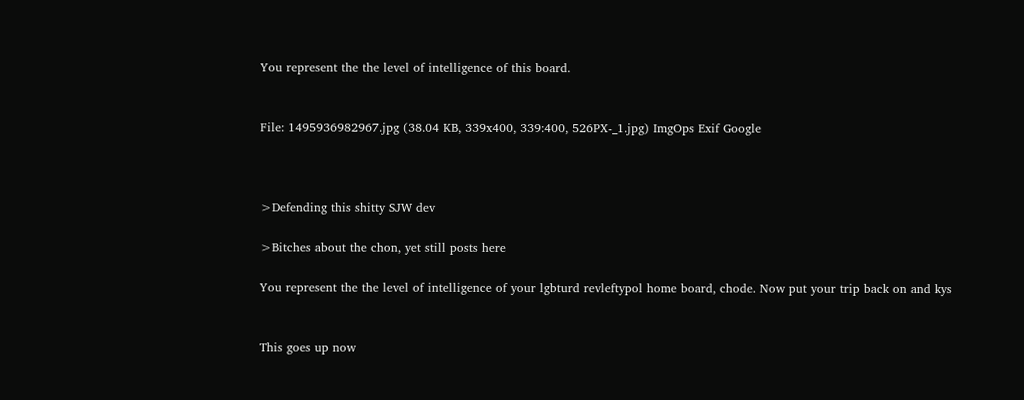You represent the the level of intelligence of this board.


File: 1495936982967.jpg (38.04 KB, 339x400, 339:400, 526PX-_1.jpg) ImgOps Exif Google



>Defending this shitty SJW dev

>Bitches about the chon, yet still posts here

You represent the the level of intelligence of your lgbturd revleftypol home board, chode. Now put your trip back on and kys


This goes up now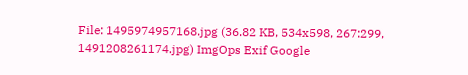File: 1495974957168.jpg (36.82 KB, 534x598, 267:299, 1491208261174.jpg) ImgOps Exif Google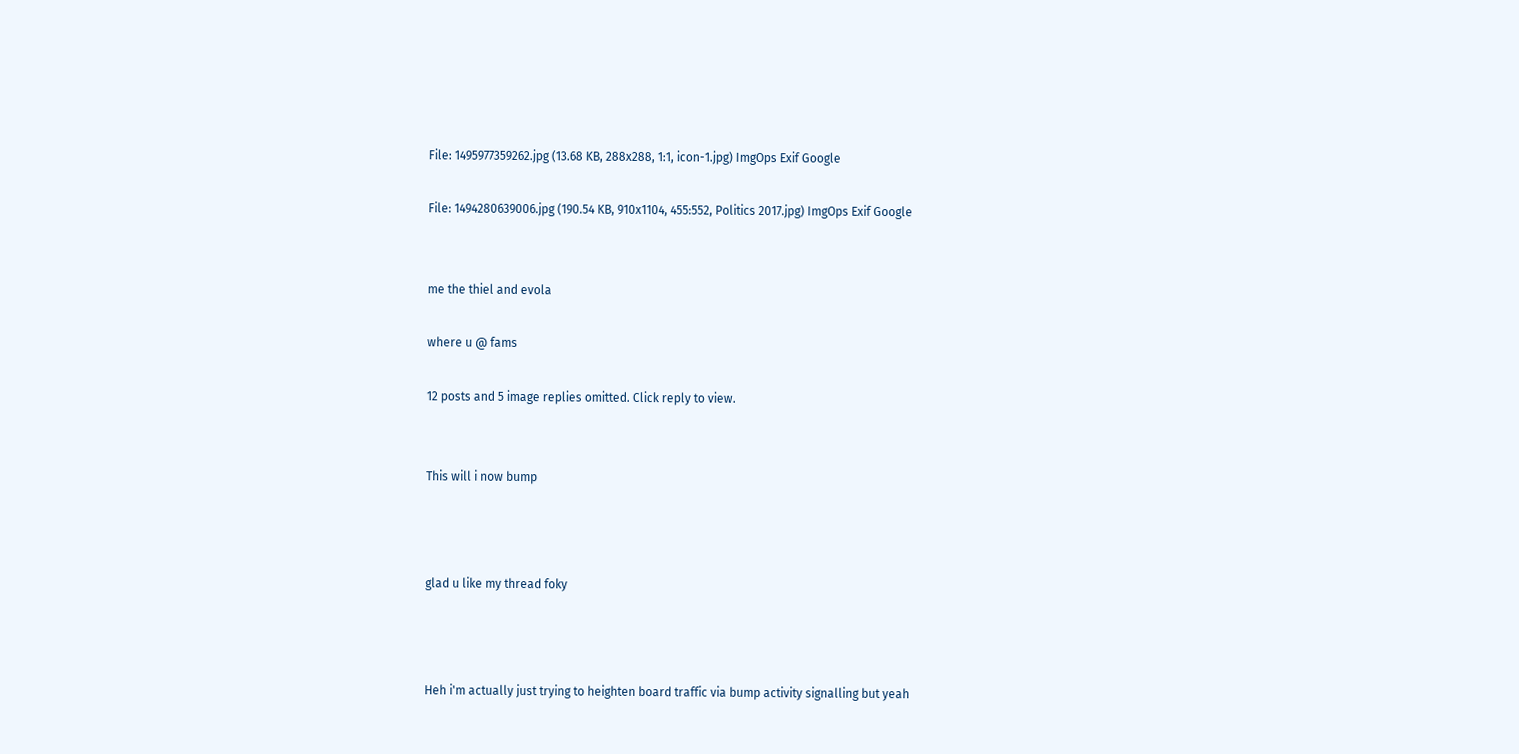File: 1495977359262.jpg (13.68 KB, 288x288, 1:1, icon-1.jpg) ImgOps Exif Google

File: 1494280639006.jpg (190.54 KB, 910x1104, 455:552, Politics 2017.jpg) ImgOps Exif Google


me the thiel and evola

where u @ fams

12 posts and 5 image replies omitted. Click reply to view.


This will i now bump



glad u like my thread foky



Heh i'm actually just trying to heighten board traffic via bump activity signalling but yeah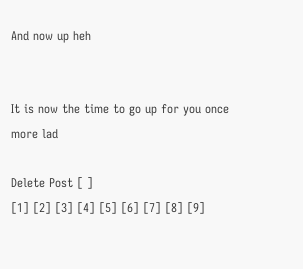And now up heh


It is now the time to go up for you once more lad

Delete Post [ ]
[1] [2] [3] [4] [5] [6] [7] [8] [9]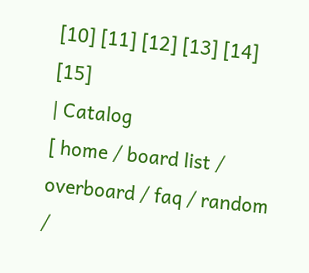[10] [11] [12] [13] [14] [15]
| Catalog
[ home / board list / overboard / faq / random /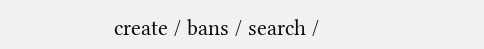create / bans / search /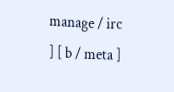manage / irc ] [ b / meta ]